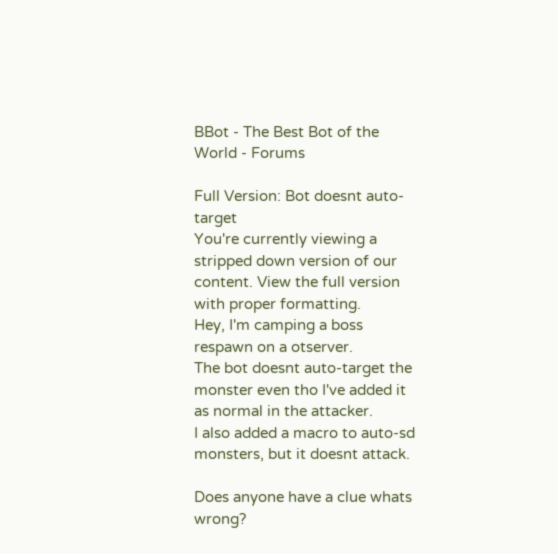BBot - The Best Bot of the World - Forums

Full Version: Bot doesnt auto-target
You're currently viewing a stripped down version of our content. View the full version with proper formatting.
Hey, I'm camping a boss respawn on a otserver.
The bot doesnt auto-target the monster even tho I've added it as normal in the attacker.
I also added a macro to auto-sd monsters, but it doesnt attack.

Does anyone have a clue whats wrong?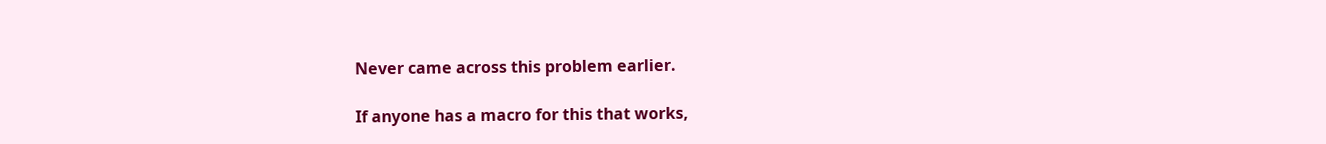Never came across this problem earlier.

If anyone has a macro for this that works,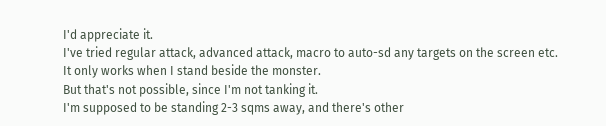I'd appreciate it.
I've tried regular attack, advanced attack, macro to auto-sd any targets on the screen etc.
It only works when I stand beside the monster.
But that's not possible, since I'm not tanking it.
I'm supposed to be standing 2-3 sqms away, and there's other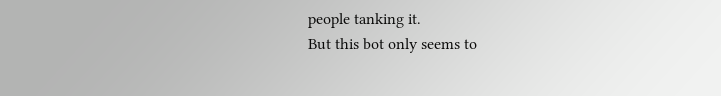people tanking it.
But this bot only seems to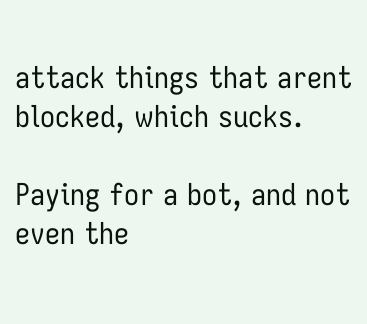attack things that arent blocked, which sucks.

Paying for a bot, and not even the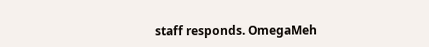staff responds. OmegaMeh